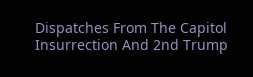Dispatches From The Capitol Insurrection And 2nd Trump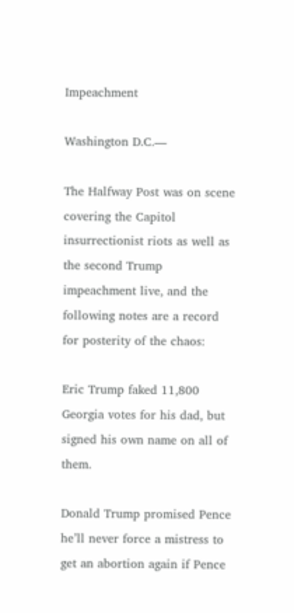Impeachment

Washington D.C.—

The Halfway Post was on scene covering the Capitol insurrectionist riots as well as the second Trump impeachment live, and the following notes are a record for posterity of the chaos:

Eric Trump faked 11,800 Georgia votes for his dad, but signed his own name on all of them.

Donald Trump promised Pence he’ll never force a mistress to get an abortion again if Pence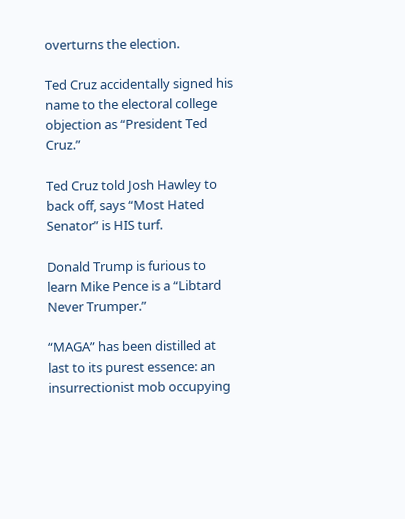overturns the election.

Ted Cruz accidentally signed his name to the electoral college objection as “President Ted Cruz.”

Ted Cruz told Josh Hawley to back off, says “Most Hated Senator” is HIS turf.

Donald Trump is furious to learn Mike Pence is a “Libtard Never Trumper.”

“MAGA” has been distilled at last to its purest essence: an insurrectionist mob occupying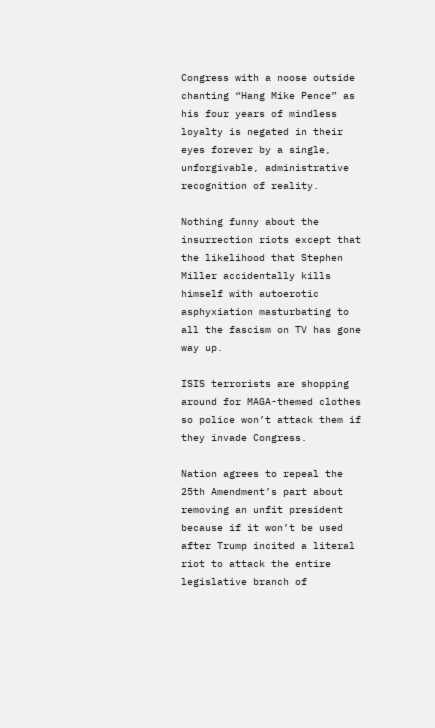Congress with a noose outside chanting “Hang Mike Pence” as his four years of mindless loyalty is negated in their eyes forever by a single, unforgivable, administrative recognition of reality.

Nothing funny about the insurrection riots except that the likelihood that Stephen Miller accidentally kills himself with autoerotic asphyxiation masturbating to all the fascism on TV has gone way up.

ISIS terrorists are shopping around for MAGA-themed clothes so police won’t attack them if they invade Congress.

Nation agrees to repeal the 25th Amendment’s part about removing an unfit president because if it won’t be used after Trump incited a literal riot to attack the entire legislative branch of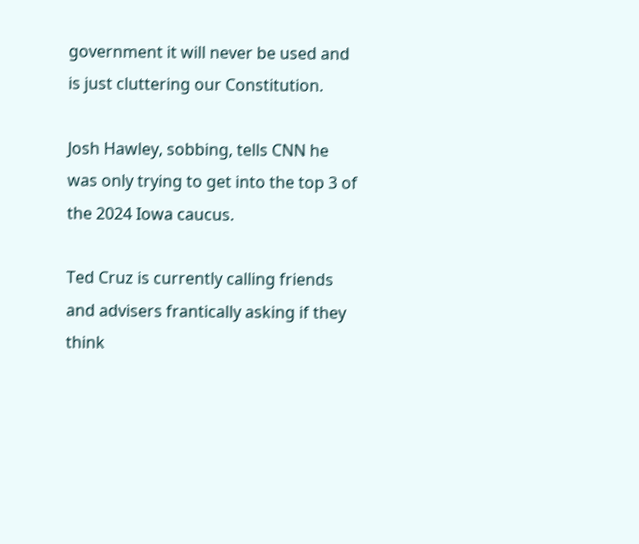government it will never be used and is just cluttering our Constitution.

Josh Hawley, sobbing, tells CNN he was only trying to get into the top 3 of the 2024 Iowa caucus.

Ted Cruz is currently calling friends and advisers frantically asking if they think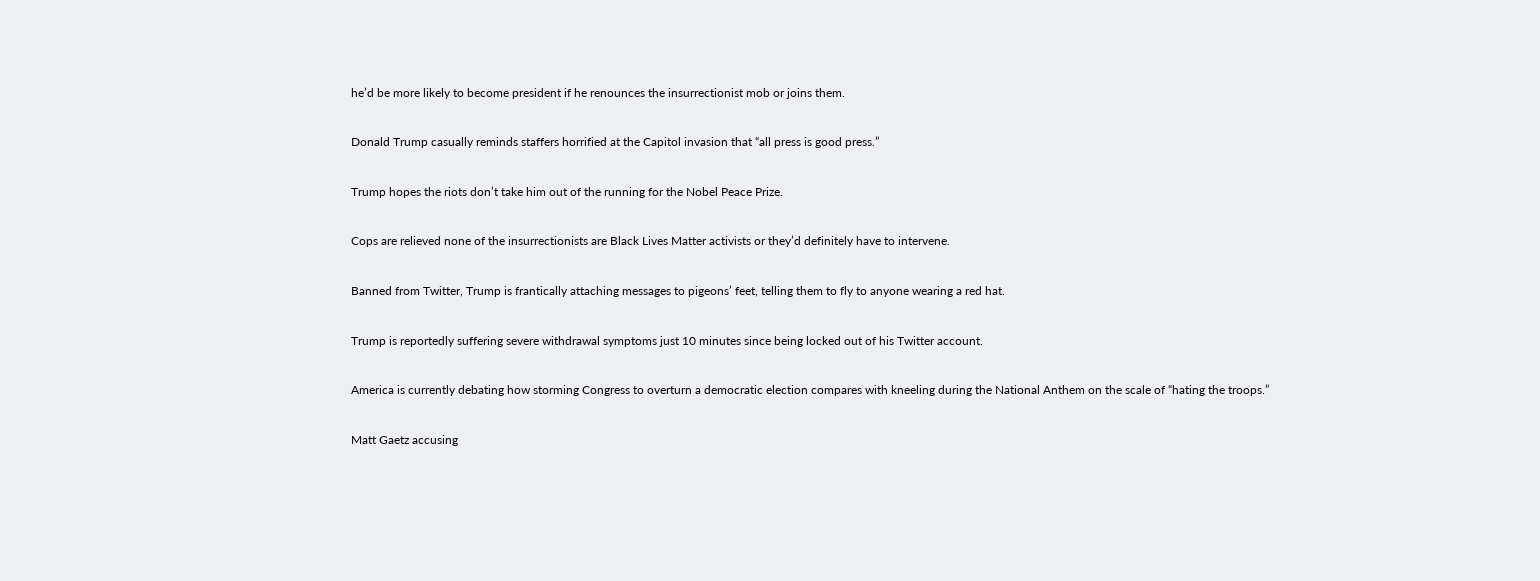he’d be more likely to become president if he renounces the insurrectionist mob or joins them.

Donald Trump casually reminds staffers horrified at the Capitol invasion that “all press is good press.”

Trump hopes the riots don’t take him out of the running for the Nobel Peace Prize.

Cops are relieved none of the insurrectionists are Black Lives Matter activists or they’d definitely have to intervene.

Banned from Twitter, Trump is frantically attaching messages to pigeons’ feet, telling them to fly to anyone wearing a red hat.

Trump is reportedly suffering severe withdrawal symptoms just 10 minutes since being locked out of his Twitter account.

America is currently debating how storming Congress to overturn a democratic election compares with kneeling during the National Anthem on the scale of “hating the troops.”

Matt Gaetz accusing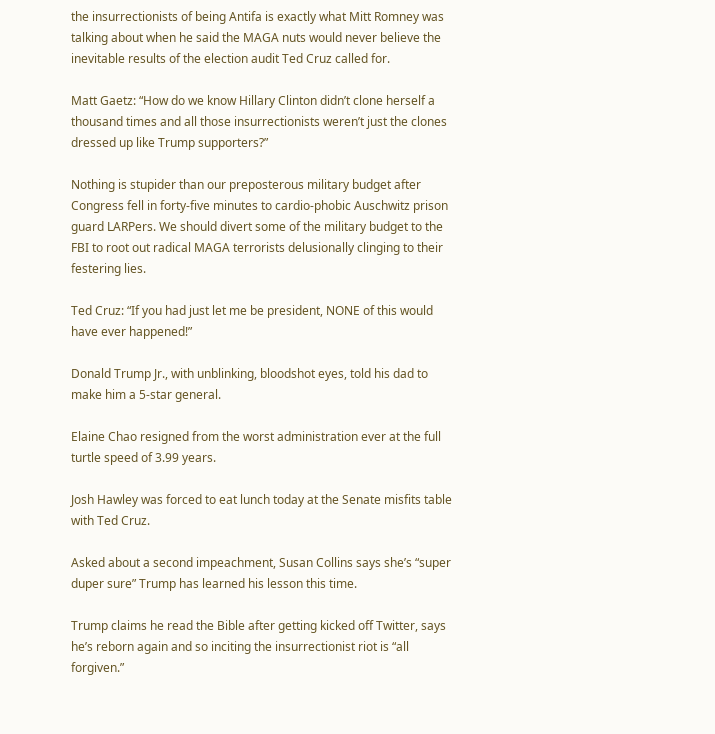the insurrectionists of being Antifa is exactly what Mitt Romney was talking about when he said the MAGA nuts would never believe the inevitable results of the election audit Ted Cruz called for.

Matt Gaetz: “How do we know Hillary Clinton didn’t clone herself a thousand times and all those insurrectionists weren’t just the clones dressed up like Trump supporters?”

Nothing is stupider than our preposterous military budget after Congress fell in forty-five minutes to cardio-phobic Auschwitz prison guard LARPers. We should divert some of the military budget to the FBI to root out radical MAGA terrorists delusionally clinging to their festering lies.

Ted Cruz: “If you had just let me be president, NONE of this would have ever happened!”

Donald Trump Jr., with unblinking, bloodshot eyes, told his dad to make him a 5-star general.

Elaine Chao resigned from the worst administration ever at the full turtle speed of 3.99 years.

Josh Hawley was forced to eat lunch today at the Senate misfits table with Ted Cruz.

Asked about a second impeachment, Susan Collins says she’s “super duper sure” Trump has learned his lesson this time.

Trump claims he read the Bible after getting kicked off Twitter, says he’s reborn again and so inciting the insurrectionist riot is “all forgiven.”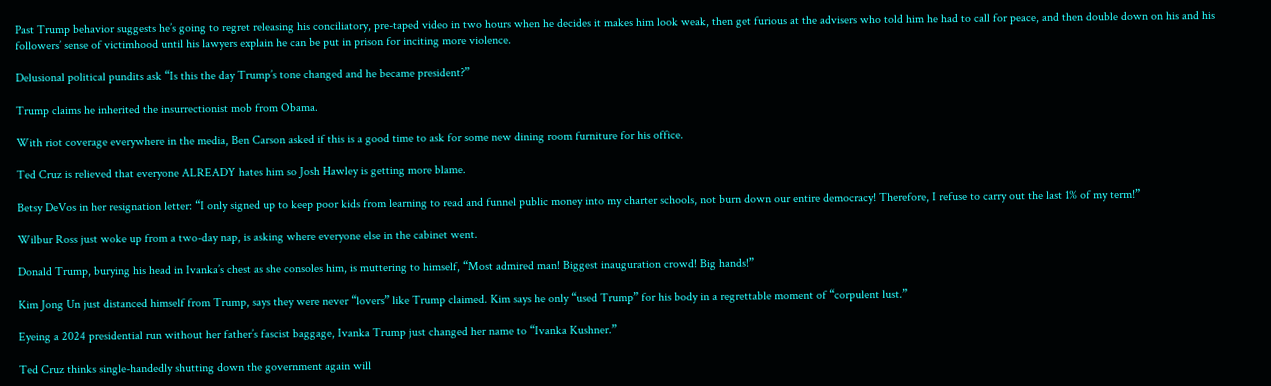Past Trump behavior suggests he’s going to regret releasing his conciliatory, pre-taped video in two hours when he decides it makes him look weak, then get furious at the advisers who told him he had to call for peace, and then double down on his and his followers’ sense of victimhood until his lawyers explain he can be put in prison for inciting more violence.

Delusional political pundits ask “Is this the day Trump’s tone changed and he became president?”

Trump claims he inherited the insurrectionist mob from Obama.

With riot coverage everywhere in the media, Ben Carson asked if this is a good time to ask for some new dining room furniture for his office.

Ted Cruz is relieved that everyone ALREADY hates him so Josh Hawley is getting more blame.

Betsy DeVos in her resignation letter: “I only signed up to keep poor kids from learning to read and funnel public money into my charter schools, not burn down our entire democracy! Therefore, I refuse to carry out the last 1% of my term!”

Wilbur Ross just woke up from a two-day nap, is asking where everyone else in the cabinet went.

Donald Trump, burying his head in Ivanka’s chest as she consoles him, is muttering to himself, “Most admired man! Biggest inauguration crowd! Big hands!”

Kim Jong Un just distanced himself from Trump, says they were never “lovers” like Trump claimed. Kim says he only “used Trump” for his body in a regrettable moment of “corpulent lust.”

Eyeing a 2024 presidential run without her father’s fascist baggage, Ivanka Trump just changed her name to “Ivanka Kushner.”

Ted Cruz thinks single-handedly shutting down the government again will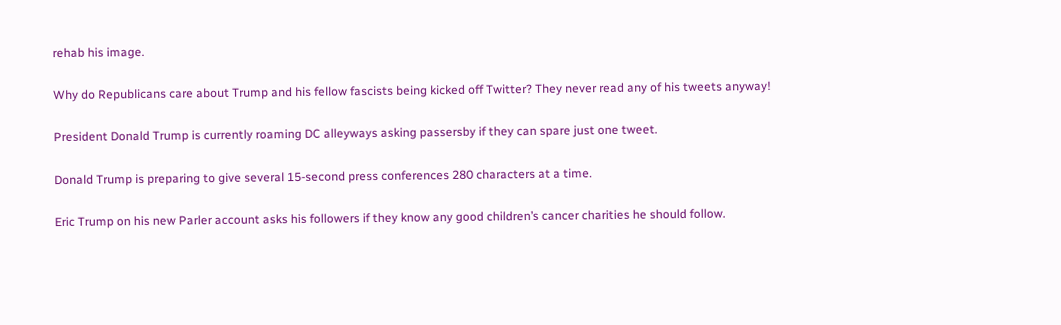rehab his image.

Why do Republicans care about Trump and his fellow fascists being kicked off Twitter? They never read any of his tweets anyway!

President Donald Trump is currently roaming DC alleyways asking passersby if they can spare just one tweet.

Donald Trump is preparing to give several 15-second press conferences 280 characters at a time.

Eric Trump on his new Parler account asks his followers if they know any good children’s cancer charities he should follow.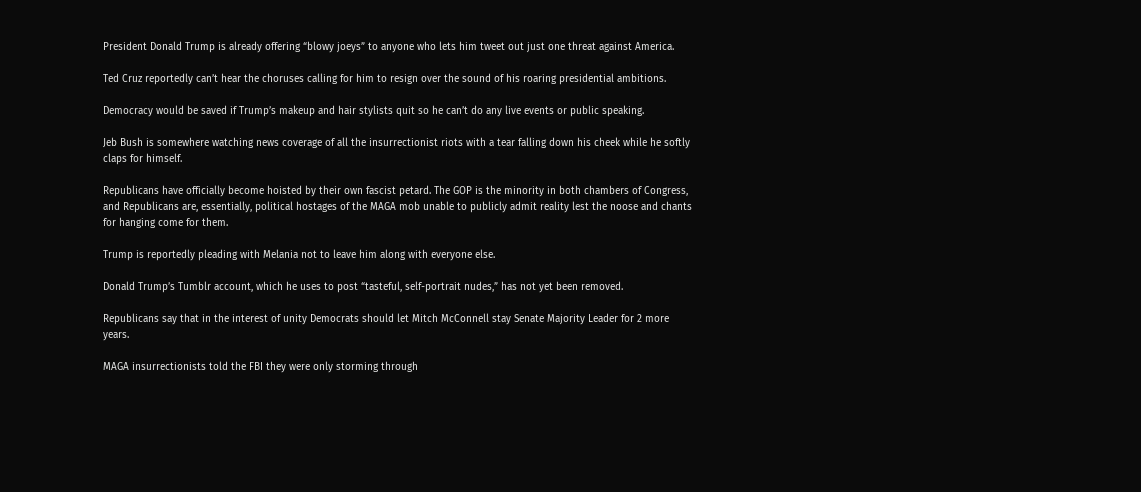President Donald Trump is already offering “blowy joeys” to anyone who lets him tweet out just one threat against America.

Ted Cruz reportedly can’t hear the choruses calling for him to resign over the sound of his roaring presidential ambitions.

Democracy would be saved if Trump’s makeup and hair stylists quit so he can’t do any live events or public speaking.

Jeb Bush is somewhere watching news coverage of all the insurrectionist riots with a tear falling down his cheek while he softly claps for himself.

Republicans have officially become hoisted by their own fascist petard. The GOP is the minority in both chambers of Congress, and Republicans are, essentially, political hostages of the MAGA mob unable to publicly admit reality lest the noose and chants for hanging come for them.

Trump is reportedly pleading with Melania not to leave him along with everyone else.

Donald Trump’s Tumblr account, which he uses to post “tasteful, self-portrait nudes,” has not yet been removed.

Republicans say that in the interest of unity Democrats should let Mitch McConnell stay Senate Majority Leader for 2 more years.

MAGA insurrectionists told the FBI they were only storming through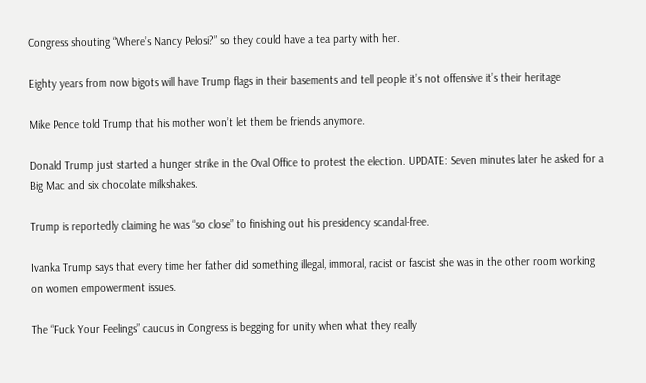Congress shouting “Where’s Nancy Pelosi?” so they could have a tea party with her.

Eighty years from now bigots will have Trump flags in their basements and tell people it’s not offensive it’s their heritage

Mike Pence told Trump that his mother won’t let them be friends anymore.

Donald Trump just started a hunger strike in the Oval Office to protest the election. UPDATE: Seven minutes later he asked for a Big Mac and six chocolate milkshakes.

Trump is reportedly claiming he was “so close” to finishing out his presidency scandal-free.

Ivanka Trump says that every time her father did something illegal, immoral, racist or fascist she was in the other room working on women empowerment issues.

The “Fuck Your Feelings” caucus in Congress is begging for unity when what they really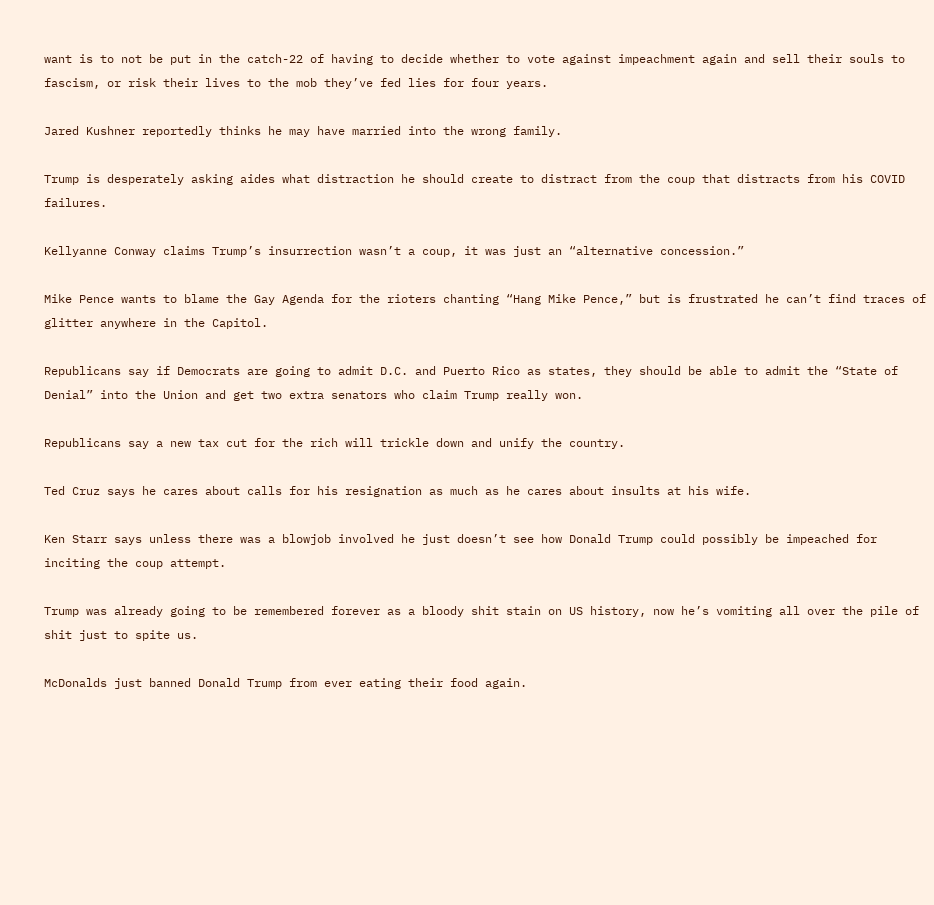want is to not be put in the catch-22 of having to decide whether to vote against impeachment again and sell their souls to fascism, or risk their lives to the mob they’ve fed lies for four years.

Jared Kushner reportedly thinks he may have married into the wrong family.

Trump is desperately asking aides what distraction he should create to distract from the coup that distracts from his COVID failures.

Kellyanne Conway claims Trump’s insurrection wasn’t a coup, it was just an “alternative concession.”

Mike Pence wants to blame the Gay Agenda for the rioters chanting “Hang Mike Pence,” but is frustrated he can’t find traces of glitter anywhere in the Capitol.

Republicans say if Democrats are going to admit D.C. and Puerto Rico as states, they should be able to admit the “State of Denial” into the Union and get two extra senators who claim Trump really won.

Republicans say a new tax cut for the rich will trickle down and unify the country.

Ted Cruz says he cares about calls for his resignation as much as he cares about insults at his wife.

Ken Starr says unless there was a blowjob involved he just doesn’t see how Donald Trump could possibly be impeached for inciting the coup attempt.

Trump was already going to be remembered forever as a bloody shit stain on US history, now he’s vomiting all over the pile of shit just to spite us.

McDonalds just banned Donald Trump from ever eating their food again.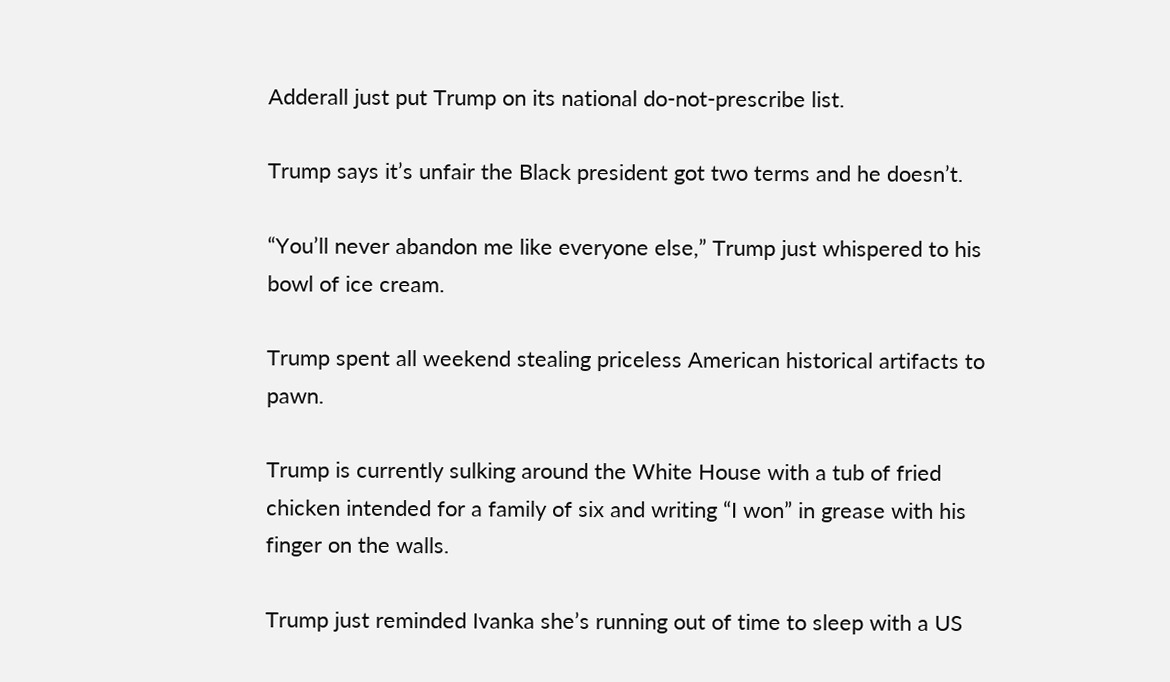Adderall just put Trump on its national do-not-prescribe list.

Trump says it’s unfair the Black president got two terms and he doesn’t.

“You’ll never abandon me like everyone else,” Trump just whispered to his bowl of ice cream.

Trump spent all weekend stealing priceless American historical artifacts to pawn.

Trump is currently sulking around the White House with a tub of fried chicken intended for a family of six and writing “I won” in grease with his finger on the walls.

Trump just reminded Ivanka she’s running out of time to sleep with a US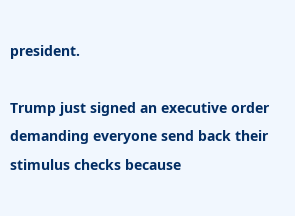president.

Trump just signed an executive order demanding everyone send back their stimulus checks because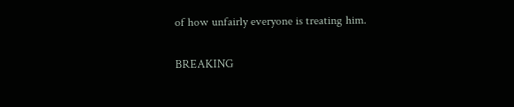of how unfairly everyone is treating him.

BREAKING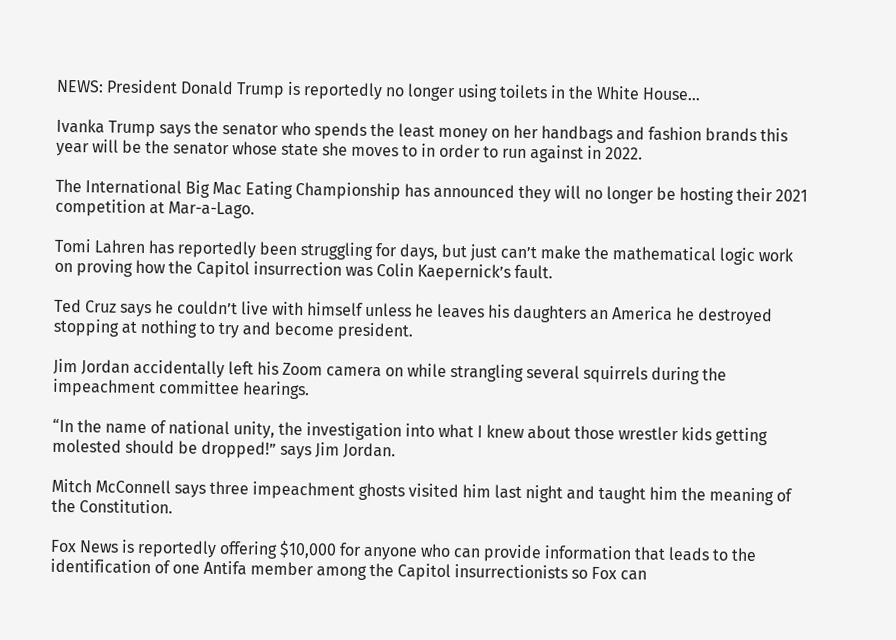NEWS: President Donald Trump is reportedly no longer using toilets in the White House…

Ivanka Trump says the senator who spends the least money on her handbags and fashion brands this year will be the senator whose state she moves to in order to run against in 2022.

The International Big Mac Eating Championship has announced they will no longer be hosting their 2021 competition at Mar-a-Lago.

Tomi Lahren has reportedly been struggling for days, but just can’t make the mathematical logic work on proving how the Capitol insurrection was Colin Kaepernick’s fault.

Ted Cruz says he couldn’t live with himself unless he leaves his daughters an America he destroyed stopping at nothing to try and become president.

Jim Jordan accidentally left his Zoom camera on while strangling several squirrels during the impeachment committee hearings.

“In the name of national unity, the investigation into what I knew about those wrestler kids getting molested should be dropped!” says Jim Jordan.

Mitch McConnell says three impeachment ghosts visited him last night and taught him the meaning of the Constitution.

Fox News is reportedly offering $10,000 for anyone who can provide information that leads to the identification of one Antifa member among the Capitol insurrectionists so Fox can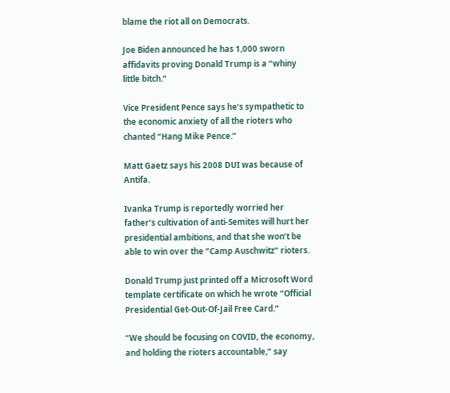blame the riot all on Democrats.

Joe Biden announced he has 1,000 sworn affidavits proving Donald Trump is a “whiny little bitch.”

Vice President Pence says he’s sympathetic to the economic anxiety of all the rioters who chanted “Hang Mike Pence.”

Matt Gaetz says his 2008 DUI was because of Antifa.

Ivanka Trump is reportedly worried her father’s cultivation of anti-Semites will hurt her presidential ambitions, and that she won’t be able to win over the “Camp Auschwitz” rioters.

Donald Trump just printed off a Microsoft Word template certificate on which he wrote “Official Presidential Get-Out-Of-Jail Free Card.”

“We should be focusing on COVID, the economy, and holding the rioters accountable,” say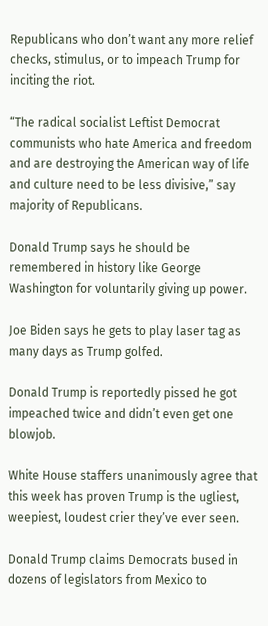Republicans who don’t want any more relief checks, stimulus, or to impeach Trump for inciting the riot.

“The radical socialist Leftist Democrat communists who hate America and freedom and are destroying the American way of life and culture need to be less divisive,” say majority of Republicans.

Donald Trump says he should be remembered in history like George Washington for voluntarily giving up power.

Joe Biden says he gets to play laser tag as many days as Trump golfed.

Donald Trump is reportedly pissed he got impeached twice and didn’t even get one blowjob.

White House staffers unanimously agree that this week has proven Trump is the ugliest, weepiest, loudest crier they’ve ever seen.

Donald Trump claims Democrats bused in dozens of legislators from Mexico to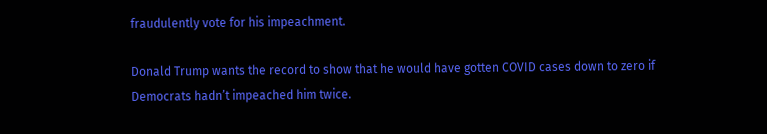fraudulently vote for his impeachment.

Donald Trump wants the record to show that he would have gotten COVID cases down to zero if Democrats hadn’t impeached him twice.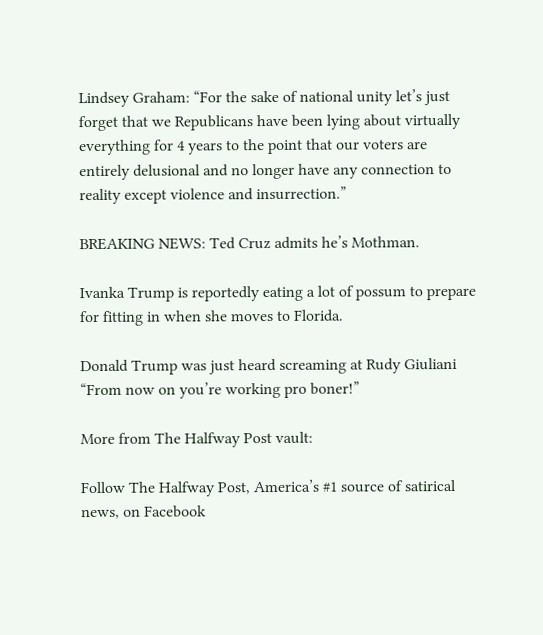Lindsey Graham: “For the sake of national unity let’s just forget that we Republicans have been lying about virtually everything for 4 years to the point that our voters are entirely delusional and no longer have any connection to reality except violence and insurrection.”

BREAKING NEWS: Ted Cruz admits he’s Mothman.

Ivanka Trump is reportedly eating a lot of possum to prepare for fitting in when she moves to Florida.

Donald Trump was just heard screaming at Rudy Giuliani “From now on you’re working pro boner!”

More from The Halfway Post vault:

Follow The Halfway Post, America’s #1 source of satirical news, on Facebook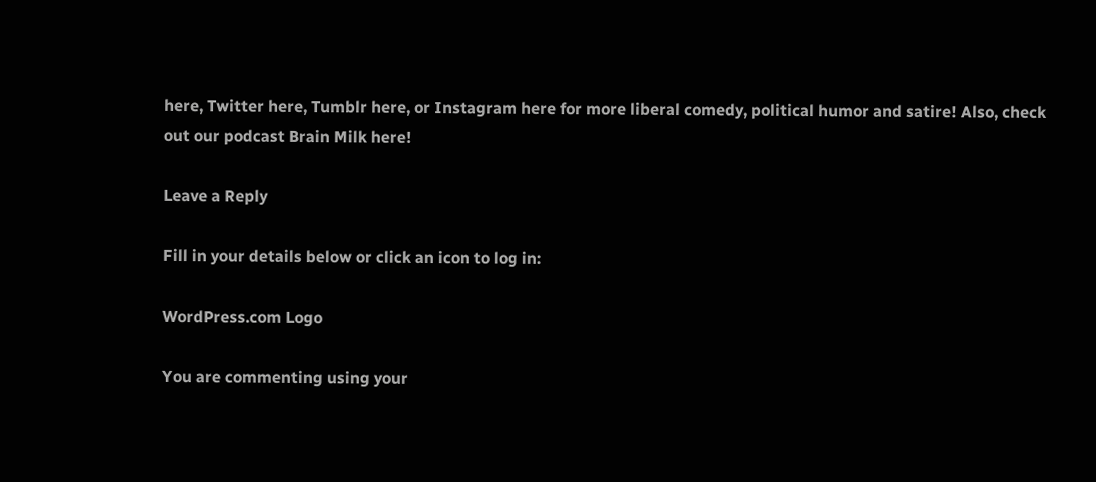here, Twitter here, Tumblr here, or Instagram here for more liberal comedy, political humor and satire! Also, check out our podcast Brain Milk here!

Leave a Reply

Fill in your details below or click an icon to log in:

WordPress.com Logo

You are commenting using your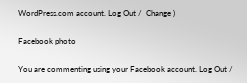WordPress.com account. Log Out /  Change )

Facebook photo

You are commenting using your Facebook account. Log Out /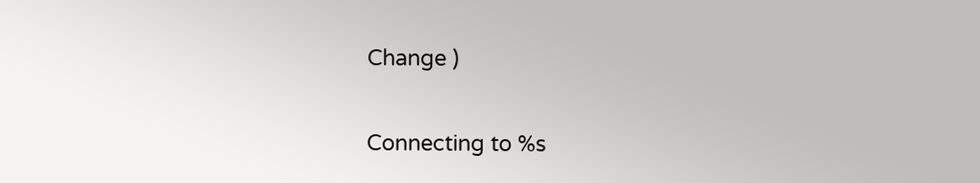Change )

Connecting to %s